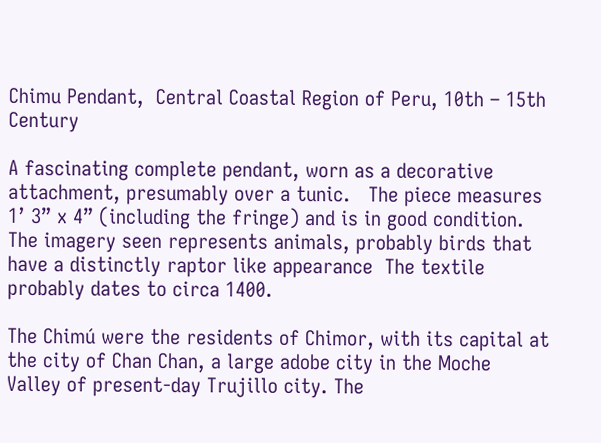Chimu Pendant,  Central Coastal Region of Peru, 10th – 15th Century

A fascinating complete pendant, worn as a decorative attachment, presumably over a tunic.   The piece measures 1’ 3” x 4” (including the fringe) and is in good condition.  The imagery seen represents animals, probably birds that have a distinctly raptor like appearance  The textile probably dates to circa 1400.

The Chimú were the residents of Chimor, with its capital at the city of Chan Chan, a large adobe city in the Moche Valley of present-day Trujillo city. The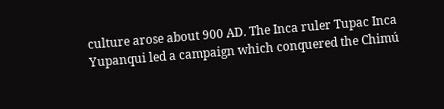culture arose about 900 AD. The Inca ruler Tupac Inca Yupanqui led a campaign which conquered the Chimú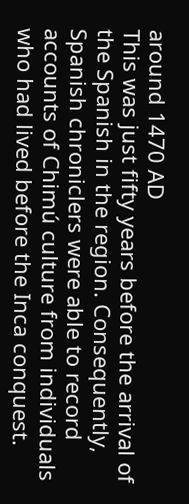around 1470 AD
This was just fifty years before the arrival of the Spanish in the region. Consequently, Spanish chroniclers were able to record accounts of Chimú culture from individuals who had lived before the Inca conquest.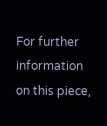For further information on this piece,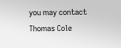you may contact Thomas Cole